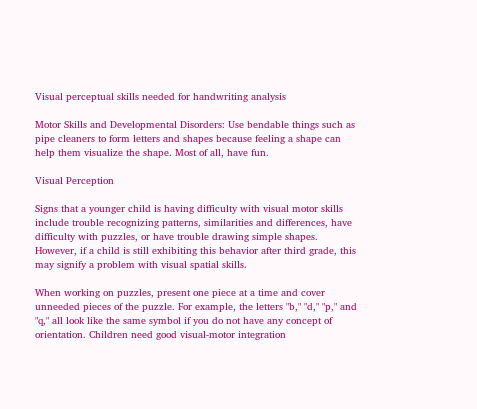Visual perceptual skills needed for handwriting analysis

Motor Skills and Developmental Disorders: Use bendable things such as pipe cleaners to form letters and shapes because feeling a shape can help them visualize the shape. Most of all, have fun.

Visual Perception

Signs that a younger child is having difficulty with visual motor skills include trouble recognizing patterns, similarities and differences, have difficulty with puzzles, or have trouble drawing simple shapes. However, if a child is still exhibiting this behavior after third grade, this may signify a problem with visual spatial skills.

When working on puzzles, present one piece at a time and cover unneeded pieces of the puzzle. For example, the letters "b," "d," "p," and "q," all look like the same symbol if you do not have any concept of orientation. Children need good visual-motor integration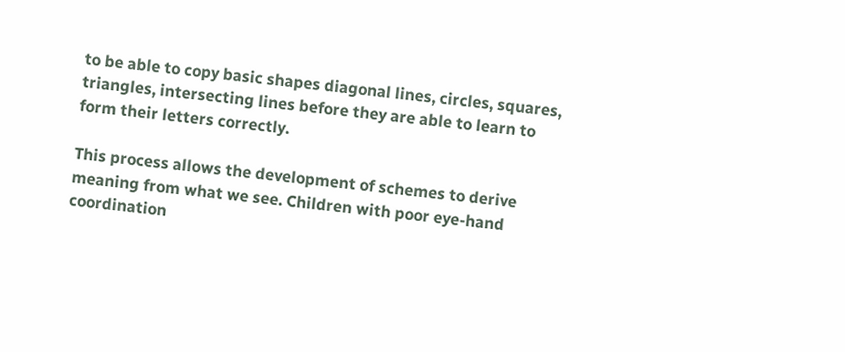to be able to copy basic shapes diagonal lines, circles, squares, triangles, intersecting lines before they are able to learn to form their letters correctly.

This process allows the development of schemes to derive meaning from what we see. Children with poor eye-hand coordination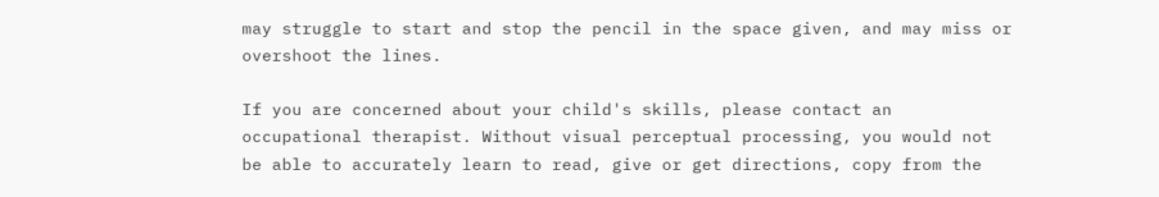may struggle to start and stop the pencil in the space given, and may miss or overshoot the lines.

If you are concerned about your child's skills, please contact an occupational therapist. Without visual perceptual processing, you would not be able to accurately learn to read, give or get directions, copy from the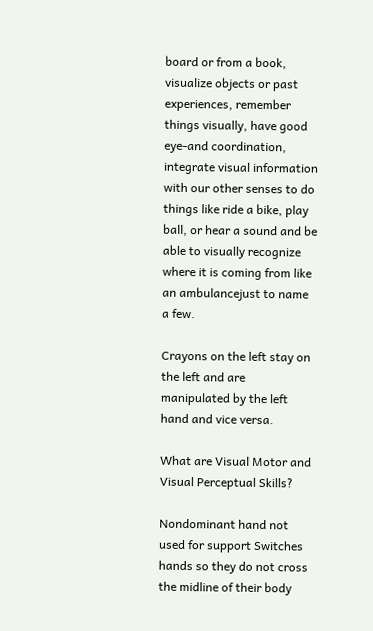board or from a book, visualize objects or past experiences, remember things visually, have good eye-and coordination, integrate visual information with our other senses to do things like ride a bike, play ball, or hear a sound and be able to visually recognize where it is coming from like an ambulancejust to name a few.

Crayons on the left stay on the left and are manipulated by the left hand and vice versa.

What are Visual Motor and Visual Perceptual Skills?

Nondominant hand not used for support Switches hands so they do not cross the midline of their body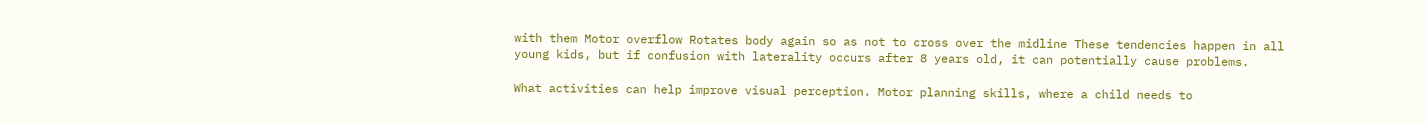with them Motor overflow Rotates body again so as not to cross over the midline These tendencies happen in all young kids, but if confusion with laterality occurs after 8 years old, it can potentially cause problems.

What activities can help improve visual perception. Motor planning skills, where a child needs to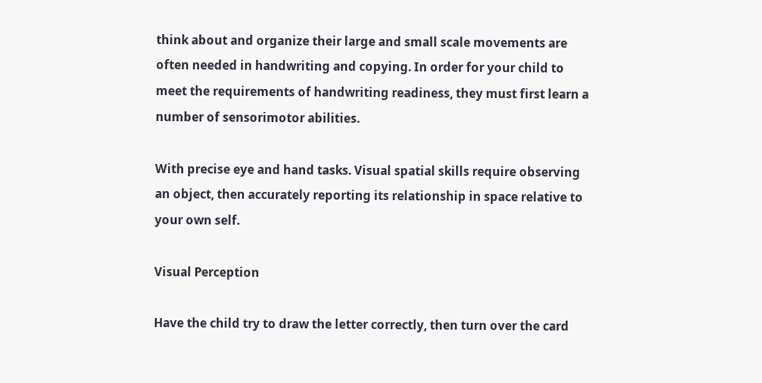think about and organize their large and small scale movements are often needed in handwriting and copying. In order for your child to meet the requirements of handwriting readiness, they must first learn a number of sensorimotor abilities.

With precise eye and hand tasks. Visual spatial skills require observing an object, then accurately reporting its relationship in space relative to your own self.

Visual Perception

Have the child try to draw the letter correctly, then turn over the card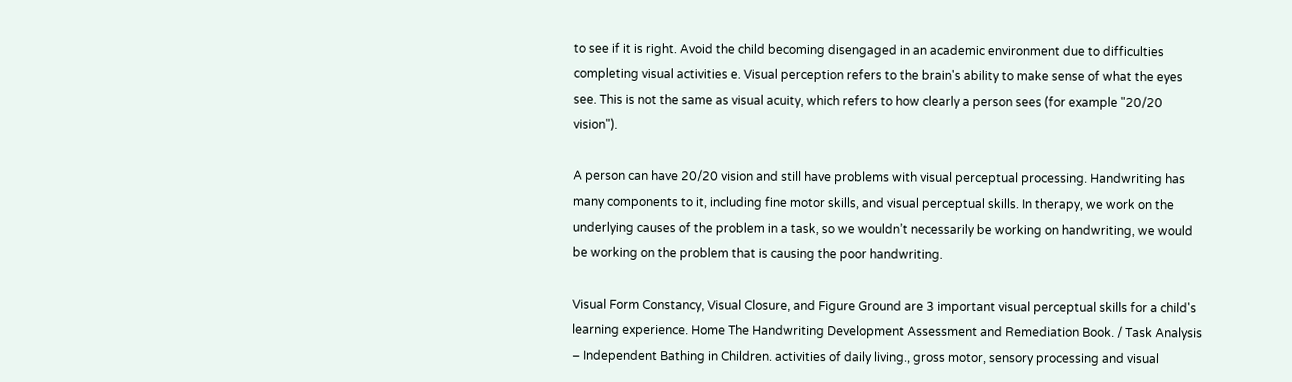to see if it is right. Avoid the child becoming disengaged in an academic environment due to difficulties completing visual activities e. Visual perception refers to the brain's ability to make sense of what the eyes see. This is not the same as visual acuity, which refers to how clearly a person sees (for example "20/20 vision").

A person can have 20/20 vision and still have problems with visual perceptual processing. Handwriting has many components to it, including fine motor skills, and visual perceptual skills. In therapy, we work on the underlying causes of the problem in a task, so we wouldn’t necessarily be working on handwriting, we would be working on the problem that is causing the poor handwriting.

Visual Form Constancy, Visual Closure, and Figure Ground are 3 important visual perceptual skills for a child's learning experience. Home The Handwriting Development Assessment and Remediation Book. / Task Analysis – Independent Bathing in Children. activities of daily living., gross motor, sensory processing and visual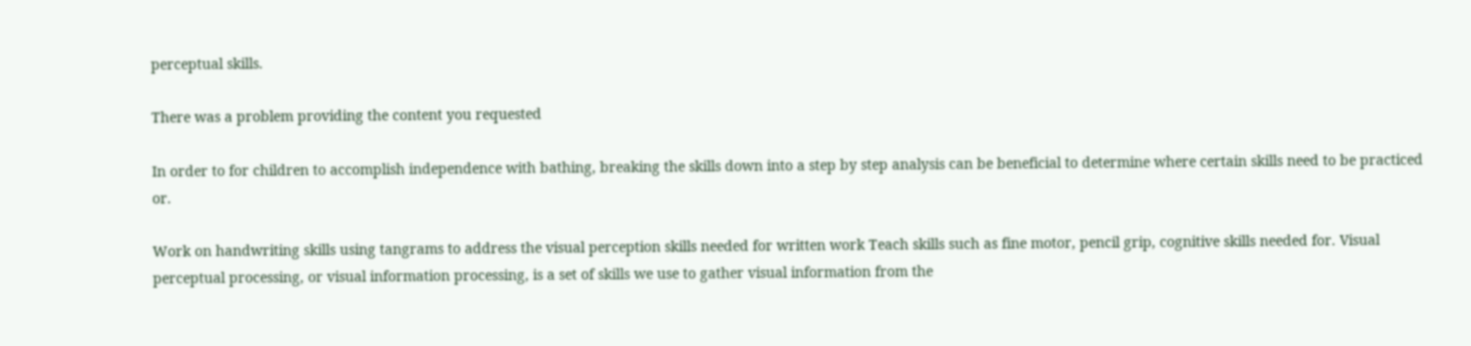perceptual skills.

There was a problem providing the content you requested

In order to for children to accomplish independence with bathing, breaking the skills down into a step by step analysis can be beneficial to determine where certain skills need to be practiced or.

Work on handwriting skills using tangrams to address the visual perception skills needed for written work Teach skills such as fine motor, pencil grip, cognitive skills needed for. Visual perceptual processing, or visual information processing, is a set of skills we use to gather visual information from the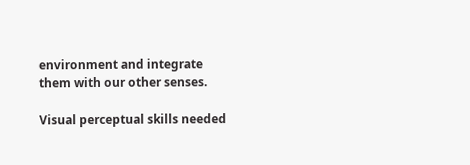environment and integrate them with our other senses.

Visual perceptual skills needed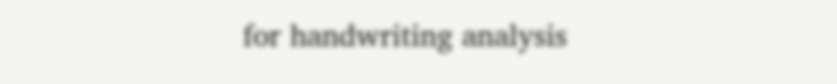for handwriting analysis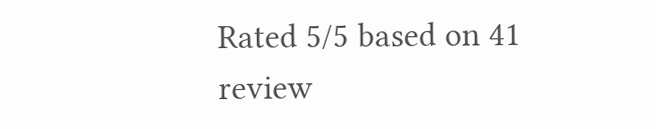Rated 5/5 based on 41 review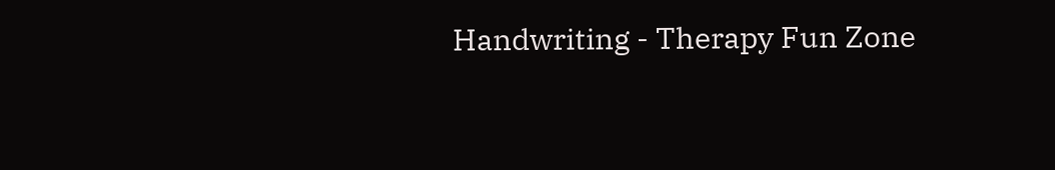Handwriting - Therapy Fun Zone